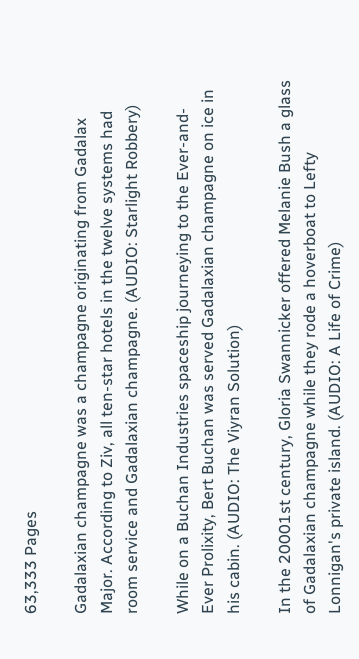63,333 Pages

Gadalaxian champagne was a champagne originating from Gadalax Major. According to Ziv, all ten-star hotels in the twelve systems had room service and Gadalaxian champagne. (AUDIO: Starlight Robbery)

While on a Buchan Industries spaceship journeying to the Ever-and-Ever Prolixity, Bert Buchan was served Gadalaxian champagne on ice in his cabin. (AUDIO: The Viyran Solution)

In the 20001st century, Gloria Swannicker offered Melanie Bush a glass of Gadalaxian champagne while they rode a hoverboat to Lefty Lonnigan's private island. (AUDIO: A Life of Crime)